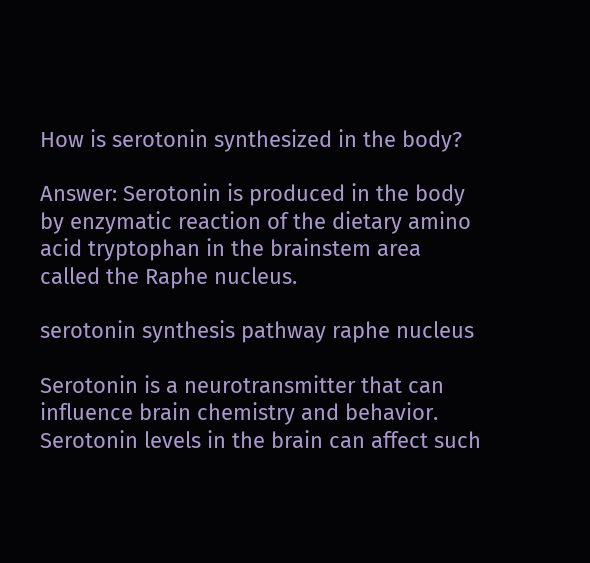How is serotonin synthesized in the body?

Answer: Serotonin is produced in the body by enzymatic reaction of the dietary amino acid tryptophan in the brainstem area called the Raphe nucleus.

serotonin synthesis pathway raphe nucleus

Serotonin is a neurotransmitter that can influence brain chemistry and behavior. Serotonin levels in the brain can affect such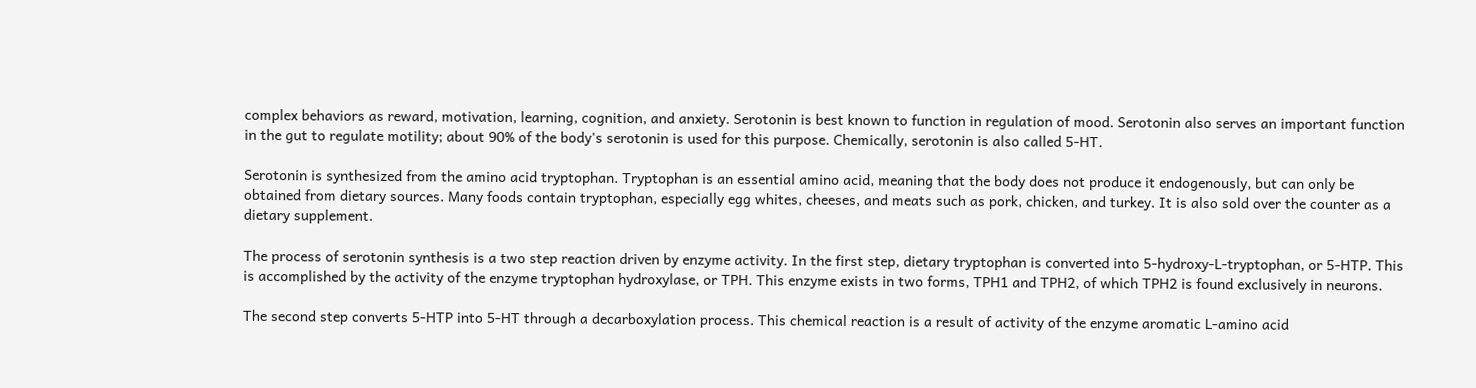complex behaviors as reward, motivation, learning, cognition, and anxiety. Serotonin is best known to function in regulation of mood. Serotonin also serves an important function in the gut to regulate motility; about 90% of the body's serotonin is used for this purpose. Chemically, serotonin is also called 5-HT.

Serotonin is synthesized from the amino acid tryptophan. Tryptophan is an essential amino acid, meaning that the body does not produce it endogenously, but can only be obtained from dietary sources. Many foods contain tryptophan, especially egg whites, cheeses, and meats such as pork, chicken, and turkey. It is also sold over the counter as a dietary supplement.

The process of serotonin synthesis is a two step reaction driven by enzyme activity. In the first step, dietary tryptophan is converted into 5-hydroxy-L-tryptophan, or 5-HTP. This is accomplished by the activity of the enzyme tryptophan hydroxylase, or TPH. This enzyme exists in two forms, TPH1 and TPH2, of which TPH2 is found exclusively in neurons.

The second step converts 5-HTP into 5-HT through a decarboxylation process. This chemical reaction is a result of activity of the enzyme aromatic L-amino acid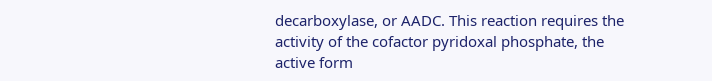decarboxylase, or AADC. This reaction requires the activity of the cofactor pyridoxal phosphate, the active form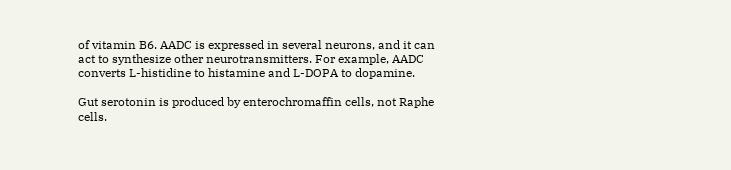of vitamin B6. AADC is expressed in several neurons, and it can act to synthesize other neurotransmitters. For example, AADC converts L-histidine to histamine and L-DOPA to dopamine.

Gut serotonin is produced by enterochromaffin cells, not Raphe cells.